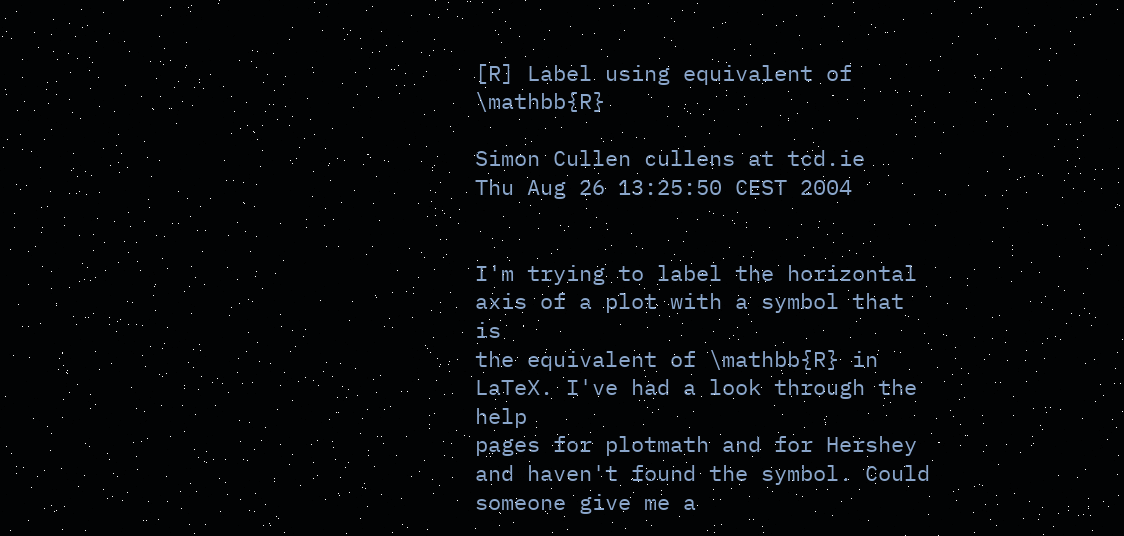[R] Label using equivalent of \mathbb{R}

Simon Cullen cullens at tcd.ie
Thu Aug 26 13:25:50 CEST 2004


I'm trying to label the horizontal axis of a plot with a symbol that is
the equivalent of \mathbb{R} in LaTeX. I've had a look through the help
pages for plotmath and for Hershey and haven't found the symbol. Could
someone give me a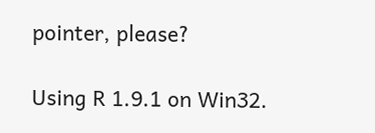pointer, please?

Using R 1.9.1 on Win32.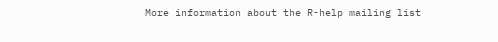More information about the R-help mailing list